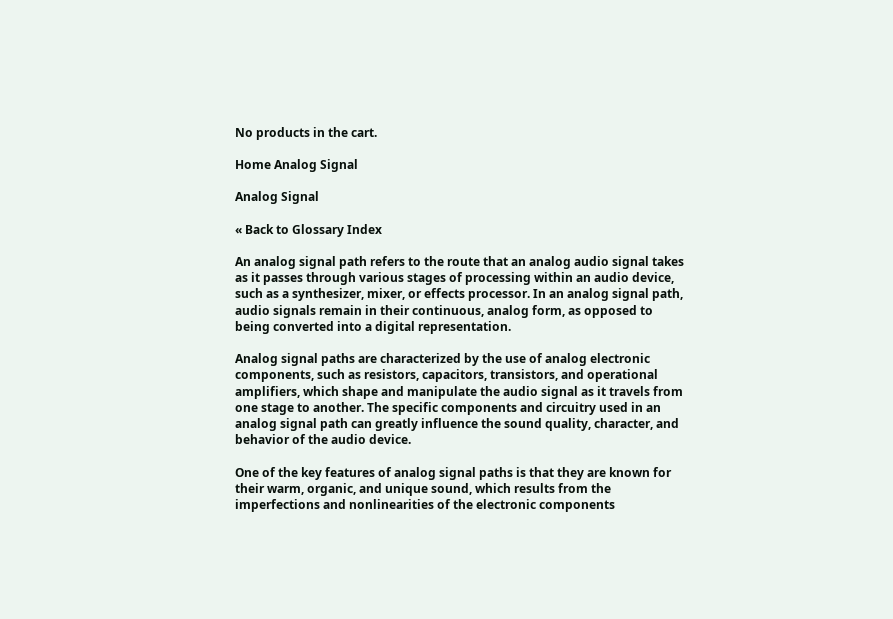No products in the cart.

Home Analog Signal

Analog Signal

« Back to Glossary Index

An analog signal path refers to the route that an analog audio signal takes as it passes through various stages of processing within an audio device, such as a synthesizer, mixer, or effects processor. In an analog signal path, audio signals remain in their continuous, analog form, as opposed to being converted into a digital representation.

Analog signal paths are characterized by the use of analog electronic components, such as resistors, capacitors, transistors, and operational amplifiers, which shape and manipulate the audio signal as it travels from one stage to another. The specific components and circuitry used in an analog signal path can greatly influence the sound quality, character, and behavior of the audio device.

One of the key features of analog signal paths is that they are known for their warm, organic, and unique sound, which results from the imperfections and nonlinearities of the electronic components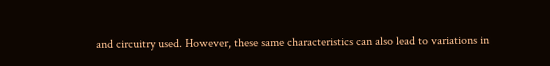and circuitry used. However, these same characteristics can also lead to variations in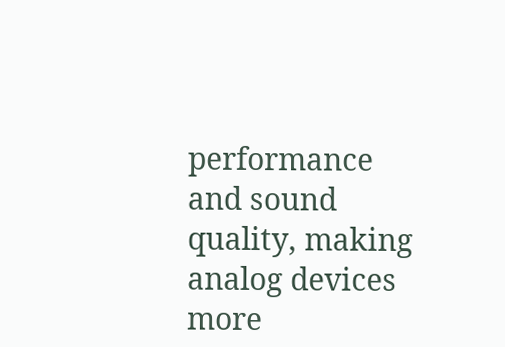performance and sound quality, making analog devices more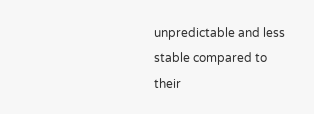unpredictable and less stable compared to their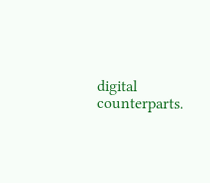digital counterparts.